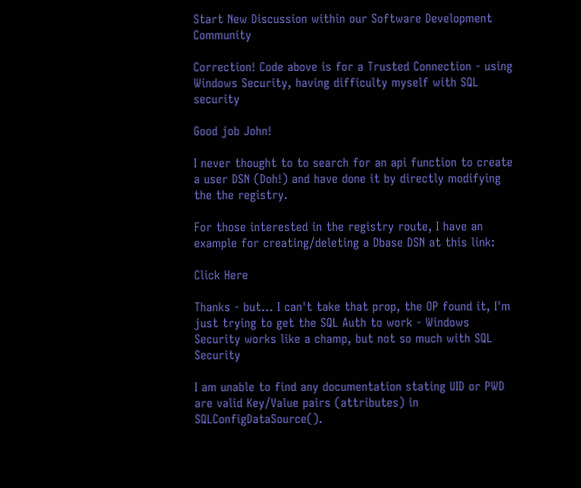Start New Discussion within our Software Development Community

Correction! Code above is for a Trusted Connection - using Windows Security, having difficulty myself with SQL security

Good job John!

I never thought to to search for an api function to create a user DSN (Doh!) and have done it by directly modifying the the registry.

For those interested in the registry route, I have an example for creating/deleting a Dbase DSN at this link:

Click Here

Thanks - but... I can't take that prop, the OP found it, I'm just trying to get the SQL Auth to work - Windows Security works like a champ, but not so much with SQL Security

I am unable to find any documentation stating UID or PWD are valid Key/Value pairs (attributes) in SQLConfigDataSource().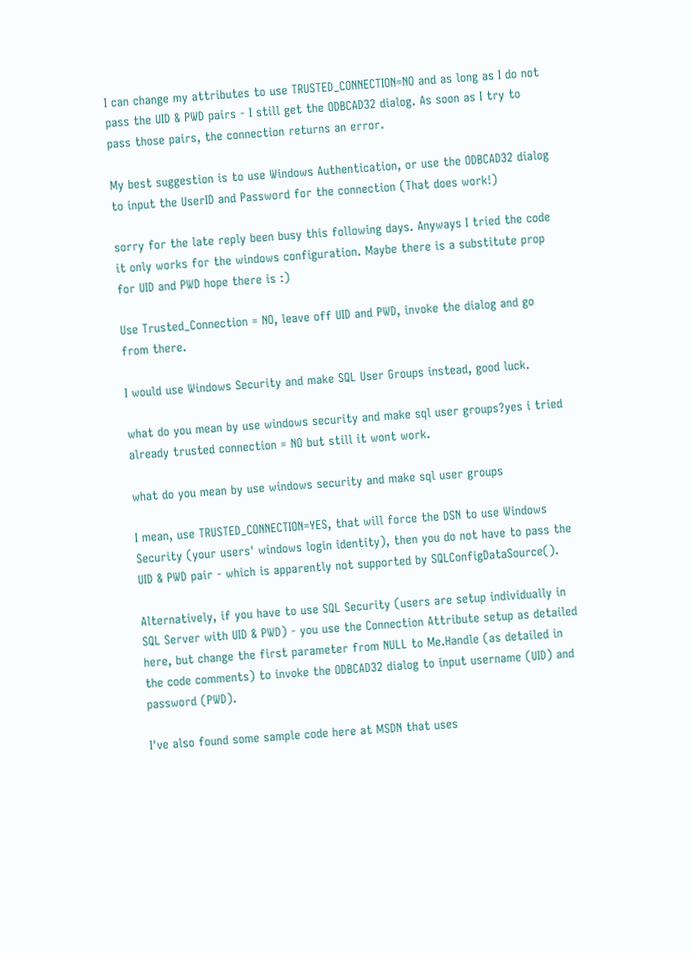I can change my attributes to use TRUSTED_CONNECTION=NO and as long as I do not pass the UID & PWD pairs - I still get the ODBCAD32 dialog. As soon as I try to pass those pairs, the connection returns an error.

My best suggestion is to use Windows Authentication, or use the ODBCAD32 dialog to input the UserID and Password for the connection (That does work!)

sorry for the late reply been busy this following days. Anyways I tried the code it only works for the windows configuration. Maybe there is a substitute prop for UID and PWD hope there is :)

Use Trusted_Connection = NO, leave off UID and PWD, invoke the dialog and go from there.

I would use Windows Security and make SQL User Groups instead, good luck.

what do you mean by use windows security and make sql user groups?yes i tried already trusted connection = NO but still it wont work.

what do you mean by use windows security and make sql user groups

I mean, use TRUSTED_CONNECTION=YES, that will force the DSN to use Windows Security (your users' windows login identity), then you do not have to pass the UID & PWD pair - which is apparently not supported by SQLConfigDataSource().

Alternatively, if you have to use SQL Security (users are setup individually in SQL Server with UID & PWD) - you use the Connection Attribute setup as detailed here, but change the first parameter from NULL to Me.Handle (as detailed in the code comments) to invoke the ODBCAD32 dialog to input username (UID) and password (PWD).

I've also found some sample code here at MSDN that uses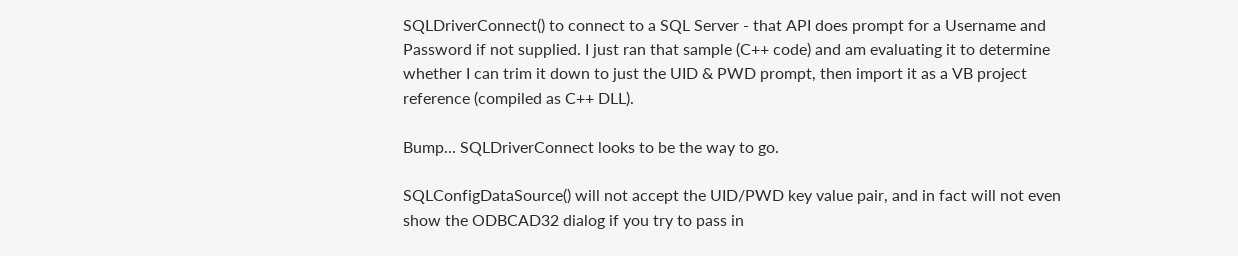SQLDriverConnect() to connect to a SQL Server - that API does prompt for a Username and Password if not supplied. I just ran that sample (C++ code) and am evaluating it to determine whether I can trim it down to just the UID & PWD prompt, then import it as a VB project reference (compiled as C++ DLL).

Bump... SQLDriverConnect looks to be the way to go.

SQLConfigDataSource() will not accept the UID/PWD key value pair, and in fact will not even show the ODBCAD32 dialog if you try to pass in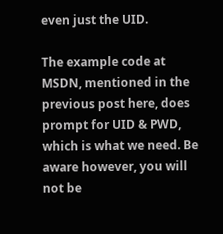even just the UID.

The example code at MSDN, mentioned in the previous post here, does prompt for UID & PWD, which is what we need. Be aware however, you will not be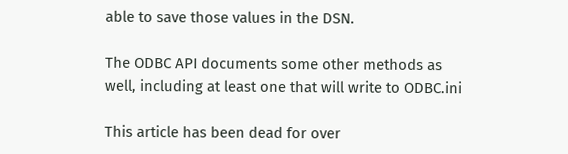able to save those values in the DSN.

The ODBC API documents some other methods as well, including at least one that will write to ODBC.ini

This article has been dead for over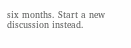six months. Start a new discussion instead.